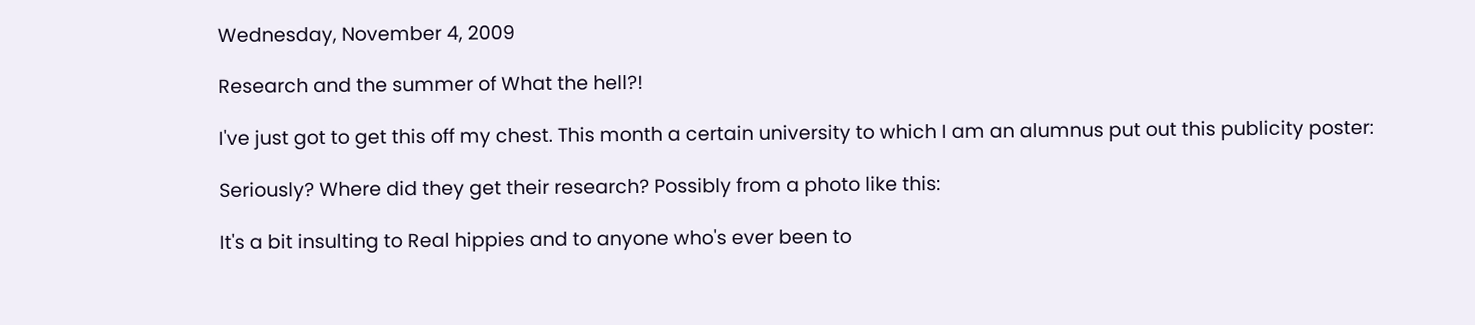Wednesday, November 4, 2009

Research and the summer of What the hell?!

I've just got to get this off my chest. This month a certain university to which I am an alumnus put out this publicity poster:

Seriously? Where did they get their research? Possibly from a photo like this:

It's a bit insulting to Real hippies and to anyone who's ever been to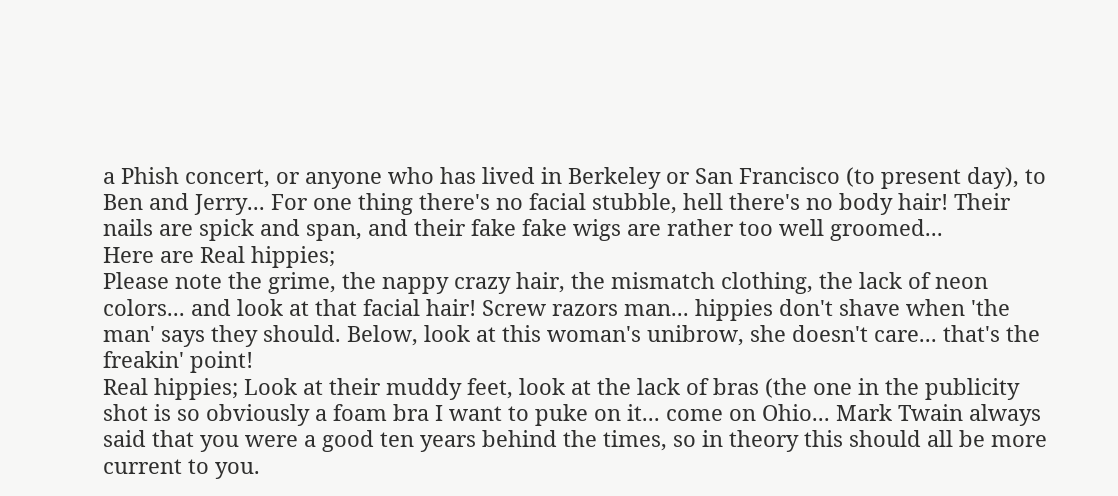a Phish concert, or anyone who has lived in Berkeley or San Francisco (to present day), to Ben and Jerry... For one thing there's no facial stubble, hell there's no body hair! Their nails are spick and span, and their fake fake wigs are rather too well groomed...
Here are Real hippies;
Please note the grime, the nappy crazy hair, the mismatch clothing, the lack of neon colors... and look at that facial hair! Screw razors man... hippies don't shave when 'the man' says they should. Below, look at this woman's unibrow, she doesn't care... that's the freakin' point!
Real hippies; Look at their muddy feet, look at the lack of bras (the one in the publicity shot is so obviously a foam bra I want to puke on it... come on Ohio... Mark Twain always said that you were a good ten years behind the times, so in theory this should all be more current to you.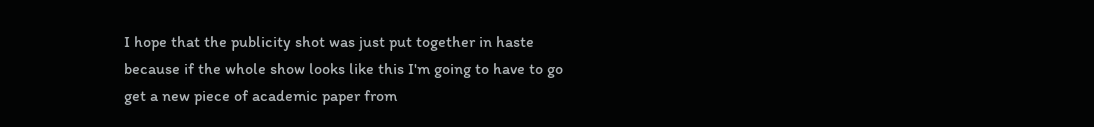I hope that the publicity shot was just put together in haste because if the whole show looks like this I'm going to have to go get a new piece of academic paper from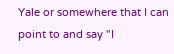Yale or somewhere that I can point to and say "I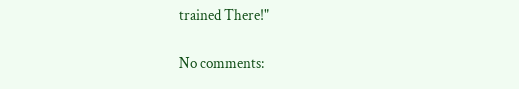trained There!"

No comments: